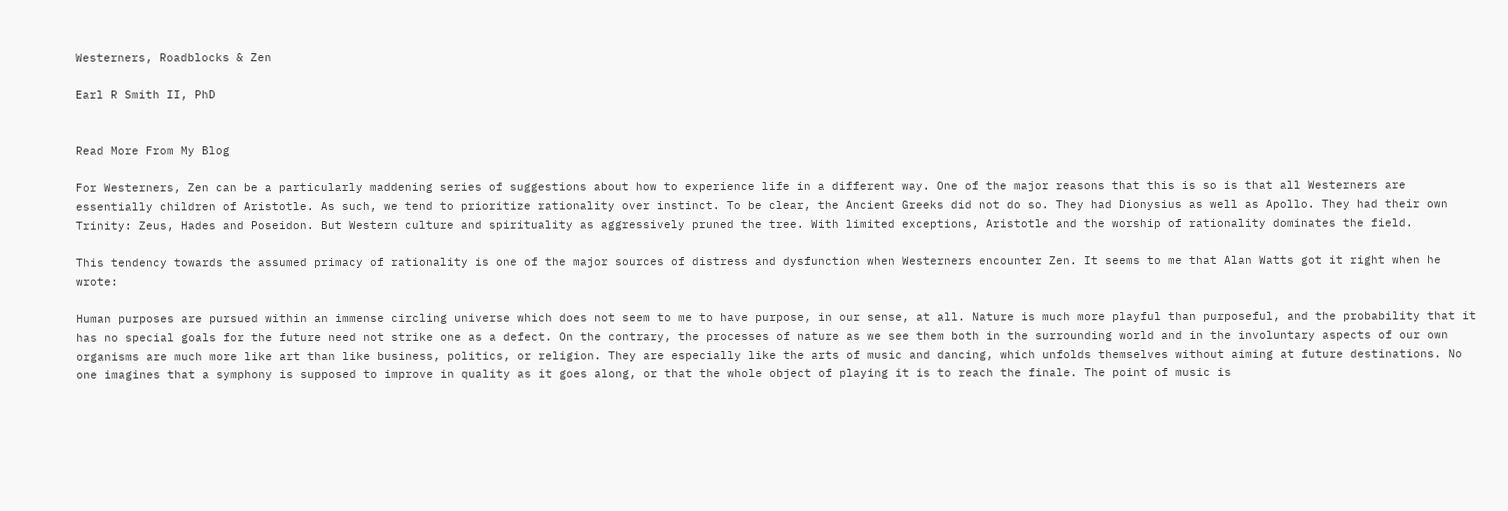Westerners, Roadblocks & Zen

Earl R Smith II, PhD


Read More From My Blog

For Westerners, Zen can be a particularly maddening series of suggestions about how to experience life in a different way. One of the major reasons that this is so is that all Westerners are essentially children of Aristotle. As such, we tend to prioritize rationality over instinct. To be clear, the Ancient Greeks did not do so. They had Dionysius as well as Apollo. They had their own Trinity: Zeus, Hades and Poseidon. But Western culture and spirituality as aggressively pruned the tree. With limited exceptions, Aristotle and the worship of rationality dominates the field.

This tendency towards the assumed primacy of rationality is one of the major sources of distress and dysfunction when Westerners encounter Zen. It seems to me that Alan Watts got it right when he wrote:

Human purposes are pursued within an immense circling universe which does not seem to me to have purpose, in our sense, at all. Nature is much more playful than purposeful, and the probability that it has no special goals for the future need not strike one as a defect. On the contrary, the processes of nature as we see them both in the surrounding world and in the involuntary aspects of our own organisms are much more like art than like business, politics, or religion. They are especially like the arts of music and dancing, which unfolds themselves without aiming at future destinations. No one imagines that a symphony is supposed to improve in quality as it goes along, or that the whole object of playing it is to reach the finale. The point of music is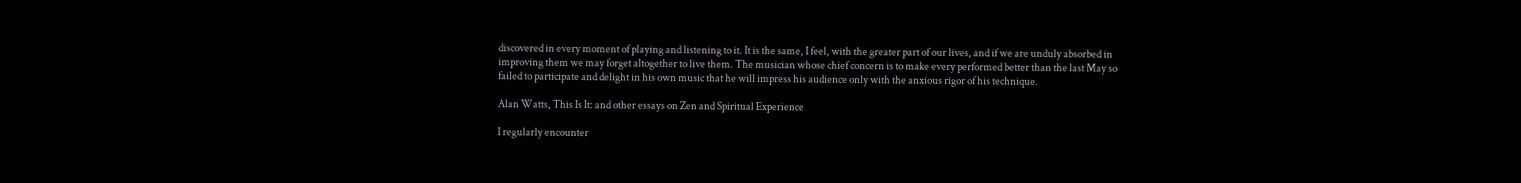discovered in every moment of playing and listening to it. It is the same, I feel, with the greater part of our lives, and if we are unduly absorbed in improving them we may forget altogether to live them. The musician whose chief concern is to make every performed better than the last May so failed to participate and delight in his own music that he will impress his audience only with the anxious rigor of his technique.

Alan Watts, This Is It: and other essays on Zen and Spiritual Experience

I regularly encounter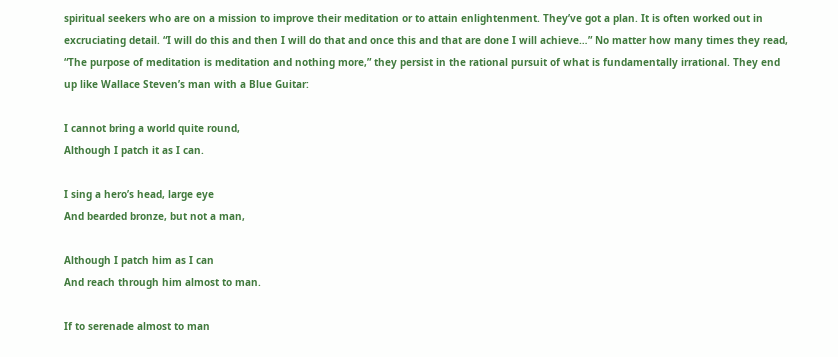spiritual seekers who are on a mission to improve their meditation or to attain enlightenment. They’ve got a plan. It is often worked out in excruciating detail. “I will do this and then I will do that and once this and that are done I will achieve…” No matter how many times they read, “The purpose of meditation is meditation and nothing more,” they persist in the rational pursuit of what is fundamentally irrational. They end up like Wallace Steven’s man with a Blue Guitar:

I cannot bring a world quite round,
Although I patch it as I can.

I sing a hero’s head, large eye
And bearded bronze, but not a man,

Although I patch him as I can
And reach through him almost to man.

If to serenade almost to man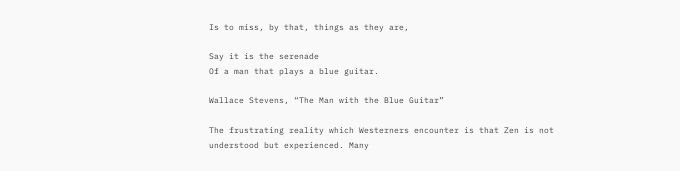Is to miss, by that, things as they are,

Say it is the serenade
Of a man that plays a blue guitar.

Wallace Stevens, “The Man with the Blue Guitar”

The frustrating reality which Westerners encounter is that Zen is not understood but experienced. Many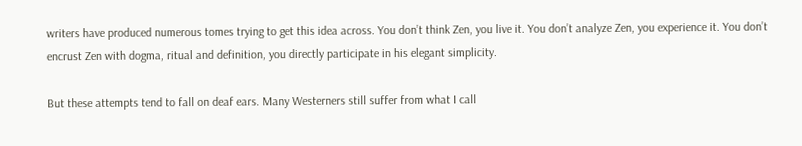writers have produced numerous tomes trying to get this idea across. You don’t think Zen, you live it. You don’t analyze Zen, you experience it. You don’t encrust Zen with dogma, ritual and definition, you directly participate in his elegant simplicity.

But these attempts tend to fall on deaf ears. Many Westerners still suffer from what I call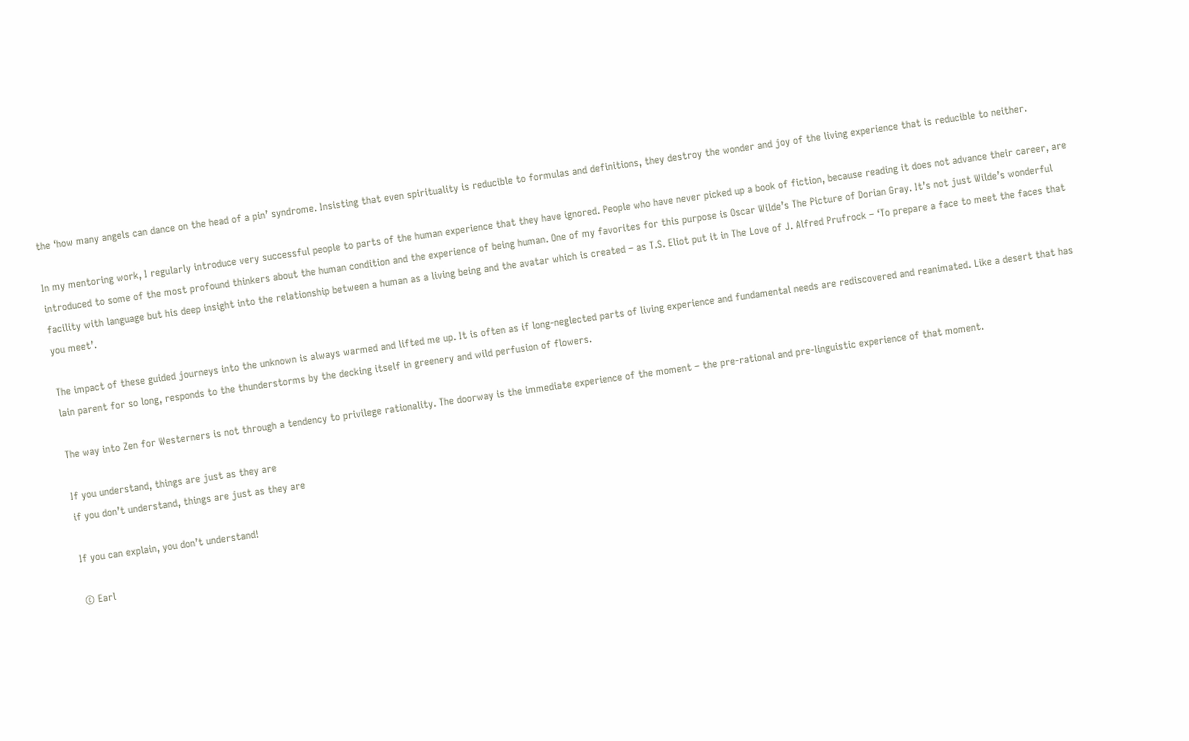the ‘how many angels can dance on the head of a pin’ syndrome. Insisting that even spirituality is reducible to formulas and definitions, they destroy the wonder and joy of the living experience that is reducible to neither.

In my mentoring work, I regularly introduce very successful people to parts of the human experience that they have ignored. People who have never picked up a book of fiction, because reading it does not advance their career, are introduced to some of the most profound thinkers about the human condition and the experience of being human. One of my favorites for this purpose is Oscar Wilde’s The Picture of Dorian Gray. It’s not just Wilde’s wonderful facility with language but his deep insight into the relationship between a human as a living being and the avatar which is created – as T.S. Eliot put it in The Love of J. Alfred Prufrock – ‘To prepare a face to meet the faces that you meet’.

The impact of these guided journeys into the unknown is always warmed and lifted me up. It is often as if long-neglected parts of living experience and fundamental needs are rediscovered and reanimated. Like a desert that has lain parent for so long, responds to the thunderstorms by the decking itself in greenery and wild perfusion of flowers.

The way into Zen for Westerners is not through a tendency to privilege rationality. The doorway is the immediate experience of the moment – the pre-rational and pre-linguistic experience of that moment.

If you understand, things are just as they are
if you don’t understand, things are just as they are

If you can explain, you don’t understand!

© Earl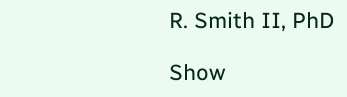R. Smith II, PhD

Show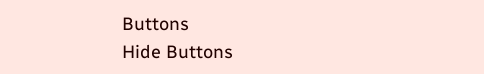Buttons
Hide Buttons